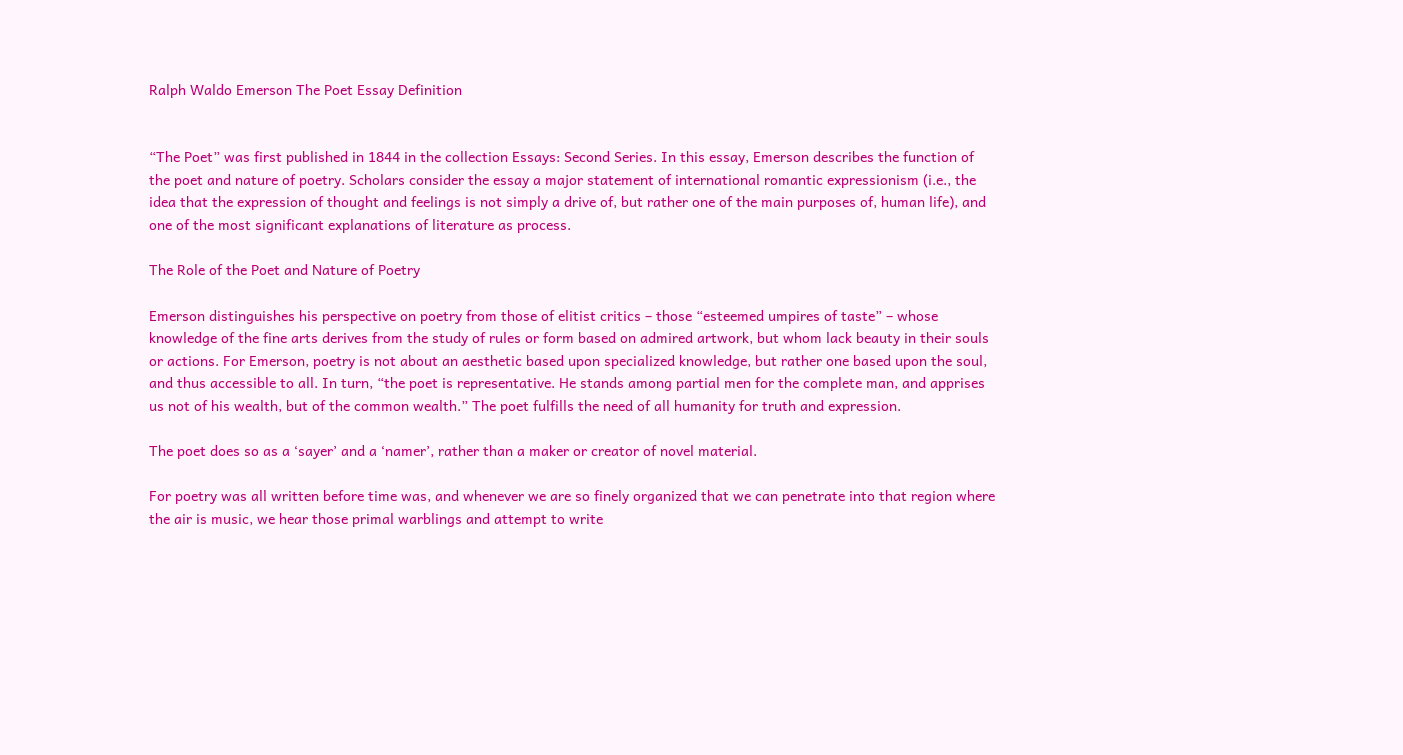Ralph Waldo Emerson The Poet Essay Definition


“The Poet” was first published in 1844 in the collection Essays: Second Series. In this essay, Emerson describes the function of the poet and nature of poetry. Scholars consider the essay a major statement of international romantic expressionism (i.e., the idea that the expression of thought and feelings is not simply a drive of, but rather one of the main purposes of, human life), and one of the most significant explanations of literature as process.

The Role of the Poet and Nature of Poetry

Emerson distinguishes his perspective on poetry from those of elitist critics – those “esteemed umpires of taste” – whose knowledge of the fine arts derives from the study of rules or form based on admired artwork, but whom lack beauty in their souls or actions. For Emerson, poetry is not about an aesthetic based upon specialized knowledge, but rather one based upon the soul, and thus accessible to all. In turn, “the poet is representative. He stands among partial men for the complete man, and apprises us not of his wealth, but of the common wealth.” The poet fulfills the need of all humanity for truth and expression.

The poet does so as a ‘sayer’ and a ‘namer’, rather than a maker or creator of novel material.

For poetry was all written before time was, and whenever we are so finely organized that we can penetrate into that region where the air is music, we hear those primal warblings and attempt to write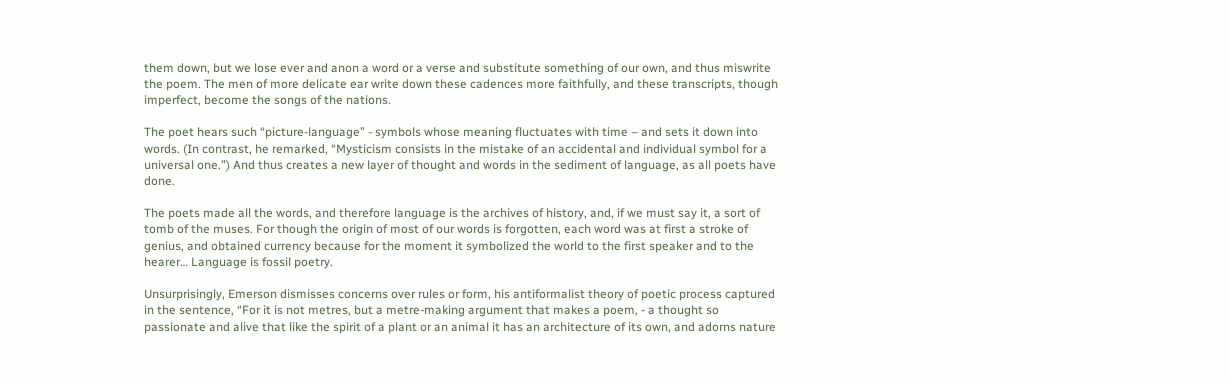them down, but we lose ever and anon a word or a verse and substitute something of our own, and thus miswrite the poem. The men of more delicate ear write down these cadences more faithfully, and these transcripts, though imperfect, become the songs of the nations.

The poet hears such “picture-language” - symbols whose meaning fluctuates with time – and sets it down into words. (In contrast, he remarked, “Mysticism consists in the mistake of an accidental and individual symbol for a universal one.”) And thus creates a new layer of thought and words in the sediment of language, as all poets have done.

The poets made all the words, and therefore language is the archives of history, and, if we must say it, a sort of tomb of the muses. For though the origin of most of our words is forgotten, each word was at first a stroke of genius, and obtained currency because for the moment it symbolized the world to the first speaker and to the hearer… Language is fossil poetry.

Unsurprisingly, Emerson dismisses concerns over rules or form, his antiformalist theory of poetic process captured in the sentence, “For it is not metres, but a metre-making argument that makes a poem, - a thought so passionate and alive that like the spirit of a plant or an animal it has an architecture of its own, and adorns nature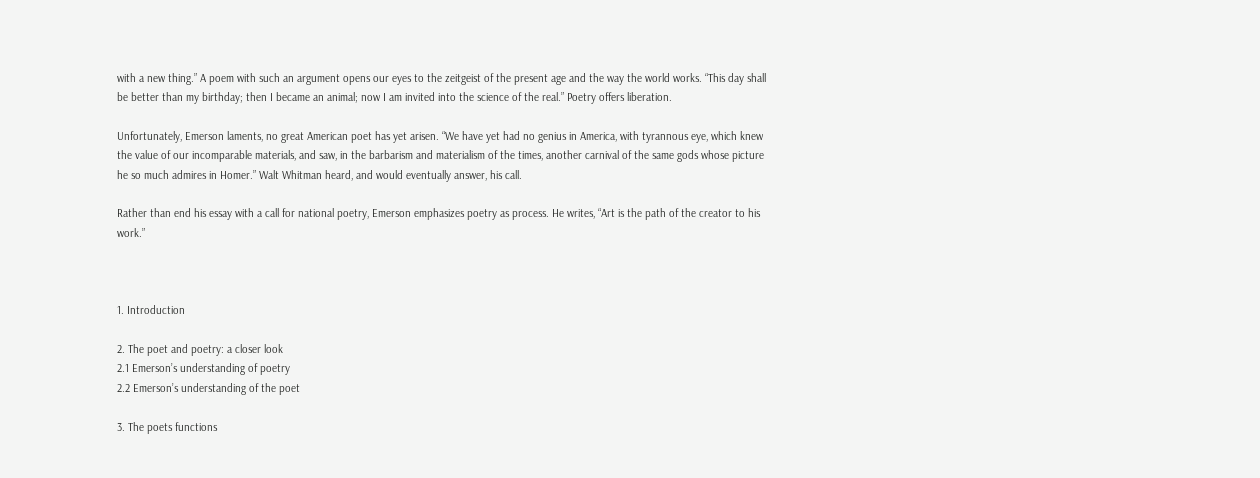with a new thing.” A poem with such an argument opens our eyes to the zeitgeist of the present age and the way the world works. “This day shall be better than my birthday; then I became an animal; now I am invited into the science of the real.” Poetry offers liberation.

Unfortunately, Emerson laments, no great American poet has yet arisen. “We have yet had no genius in America, with tyrannous eye, which knew the value of our incomparable materials, and saw, in the barbarism and materialism of the times, another carnival of the same gods whose picture he so much admires in Homer.” Walt Whitman heard, and would eventually answer, his call.

Rather than end his essay with a call for national poetry, Emerson emphasizes poetry as process. He writes, “Art is the path of the creator to his work.”



1. Introduction

2. The poet and poetry: a closer look
2.1 Emerson’s understanding of poetry
2.2 Emerson’s understanding of the poet

3. The poets functions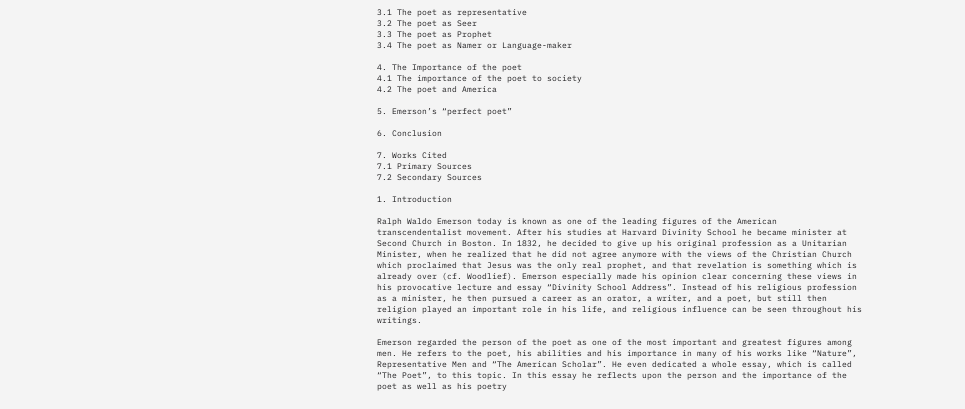3.1 The poet as representative
3.2 The poet as Seer
3.3 The poet as Prophet
3.4 The poet as Namer or Language-maker

4. The Importance of the poet
4.1 The importance of the poet to society
4.2 The poet and America

5. Emerson’s “perfect poet”

6. Conclusion

7. Works Cited
7.1 Primary Sources
7.2 Secondary Sources

1. Introduction

Ralph Waldo Emerson today is known as one of the leading figures of the American transcendentalist movement. After his studies at Harvard Divinity School he became minister at Second Church in Boston. In 1832, he decided to give up his original profession as a Unitarian Minister, when he realized that he did not agree anymore with the views of the Christian Church which proclaimed that Jesus was the only real prophet, and that revelation is something which is already over (cf. Woodlief). Emerson especially made his opinion clear concerning these views in his provocative lecture and essay “Divinity School Address”. Instead of his religious profession as a minister, he then pursued a career as an orator, a writer, and a poet, but still then religion played an important role in his life, and religious influence can be seen throughout his writings.

Emerson regarded the person of the poet as one of the most important and greatest figures among men. He refers to the poet, his abilities and his importance in many of his works like “Nature”, Representative Men and “The American Scholar”. He even dedicated a whole essay, which is called “The Poet”, to this topic. In this essay he reflects upon the person and the importance of the poet as well as his poetry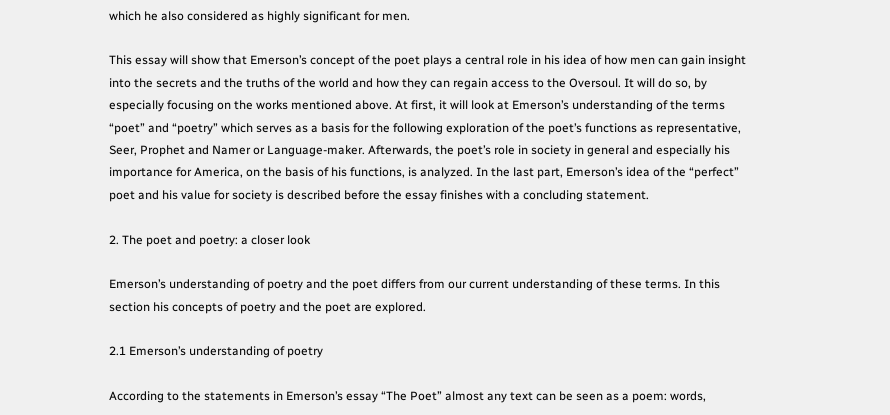which he also considered as highly significant for men.

This essay will show that Emerson’s concept of the poet plays a central role in his idea of how men can gain insight into the secrets and the truths of the world and how they can regain access to the Oversoul. It will do so, by especially focusing on the works mentioned above. At first, it will look at Emerson’s understanding of the terms “poet” and “poetry” which serves as a basis for the following exploration of the poet’s functions as representative, Seer, Prophet and Namer or Language-maker. Afterwards, the poet’s role in society in general and especially his importance for America, on the basis of his functions, is analyzed. In the last part, Emerson’s idea of the “perfect” poet and his value for society is described before the essay finishes with a concluding statement.

2. The poet and poetry: a closer look

Emerson’s understanding of poetry and the poet differs from our current understanding of these terms. In this section his concepts of poetry and the poet are explored.

2.1 Emerson’s understanding of poetry

According to the statements in Emerson’s essay “The Poet” almost any text can be seen as a poem: words,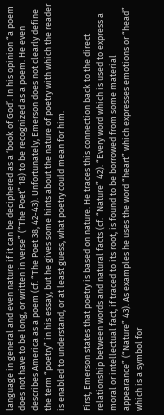language in general and even nature if it can be deciphered as a ‘book of God’. In his opinion “a poem does not have to be long, or written in verse” (“The Poet” 18) to be recognized as a poem. He even describes America as a poem (cf. “The Poet 38, 42-43). Unfortunately, Emerson does not clearly define the term “poetry” in his essay, but he gives some hints about the nature of poetry with which the reader is enabled to understand, or at least guess, what poetry could mean for him.

First, Emerson states that poetry is based on nature. He traces this connection back to the direct relationship between words and natural facts (cf. “Nature” 42). “Every word which is used to express a moral or intellectual fact, if traced to its root, is found to be borrowed from some material appearance” (“Nature” 43). As examples he uses the word “heart” which expresses emotions or “head” which is a symbol for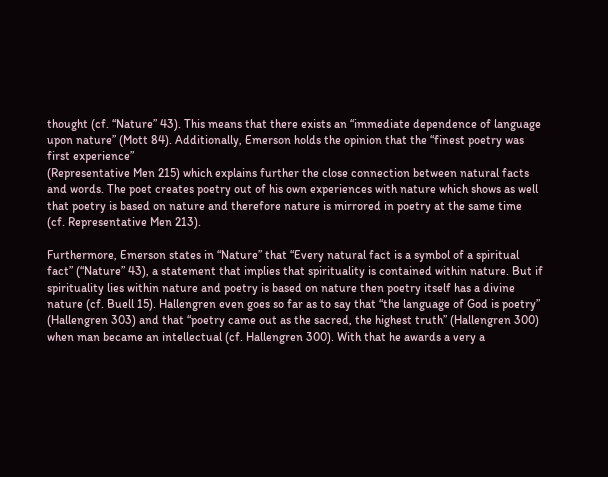thought (cf. “Nature” 43). This means that there exists an “immediate dependence of language upon nature” (Mott 84). Additionally, Emerson holds the opinion that the “finest poetry was first experience”
(Representative Men 215) which explains further the close connection between natural facts and words. The poet creates poetry out of his own experiences with nature which shows as well that poetry is based on nature and therefore nature is mirrored in poetry at the same time
(cf. Representative Men 213).

Furthermore, Emerson states in “Nature” that “Every natural fact is a symbol of a spiritual fact” (“Nature” 43), a statement that implies that spirituality is contained within nature. But if spirituality lies within nature and poetry is based on nature then poetry itself has a divine nature (cf. Buell 15). Hallengren even goes so far as to say that “the language of God is poetry” (Hallengren 303) and that “poetry came out as the sacred, the highest truth” (Hallengren 300) when man became an intellectual (cf. Hallengren 300). With that he awards a very a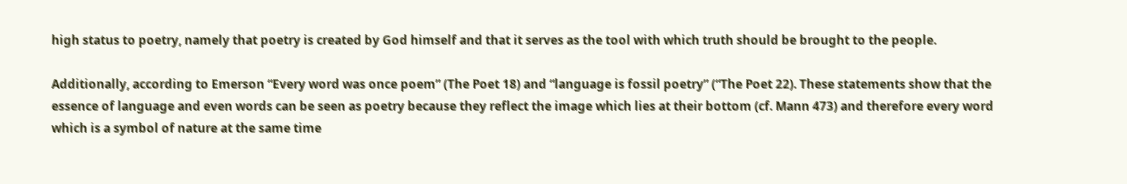high status to poetry, namely that poetry is created by God himself and that it serves as the tool with which truth should be brought to the people.

Additionally, according to Emerson “Every word was once poem” (The Poet 18) and “language is fossil poetry” (“The Poet 22). These statements show that the essence of language and even words can be seen as poetry because they reflect the image which lies at their bottom (cf. Mann 473) and therefore every word which is a symbol of nature at the same time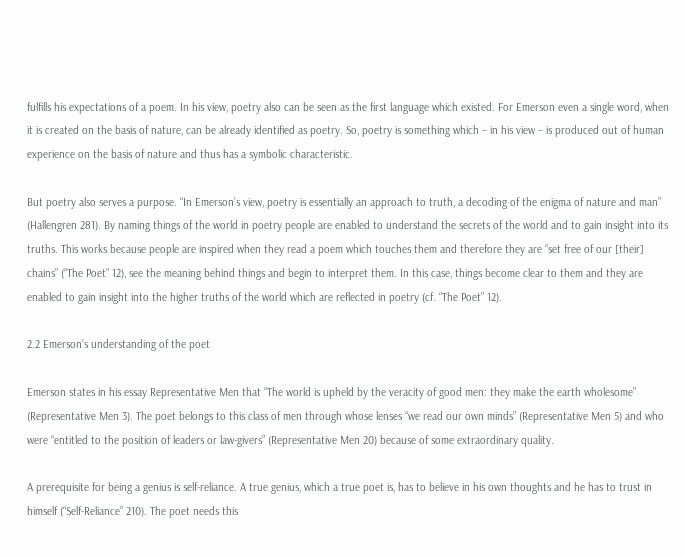fulfills his expectations of a poem. In his view, poetry also can be seen as the first language which existed. For Emerson even a single word, when it is created on the basis of nature, can be already identified as poetry. So, poetry is something which – in his view – is produced out of human experience on the basis of nature and thus has a symbolic characteristic.

But poetry also serves a purpose. “In Emerson’s view, poetry is essentially an approach to truth, a decoding of the enigma of nature and man” (Hallengren 281). By naming things of the world in poetry people are enabled to understand the secrets of the world and to gain insight into its truths. This works because people are inspired when they read a poem which touches them and therefore they are “set free of our [their] chains” (“The Poet” 12), see the meaning behind things and begin to interpret them. In this case, things become clear to them and they are enabled to gain insight into the higher truths of the world which are reflected in poetry (cf. “The Poet” 12).

2.2 Emerson’s understanding of the poet

Emerson states in his essay Representative Men that “The world is upheld by the veracity of good men: they make the earth wholesome” (Representative Men 3). The poet belongs to this class of men through whose lenses “we read our own minds” (Representative Men 5) and who were “entitled to the position of leaders or law-givers” (Representative Men 20) because of some extraordinary quality.

A prerequisite for being a genius is self-reliance. A true genius, which a true poet is, has to believe in his own thoughts and he has to trust in himself (“Self-Reliance” 210). The poet needs this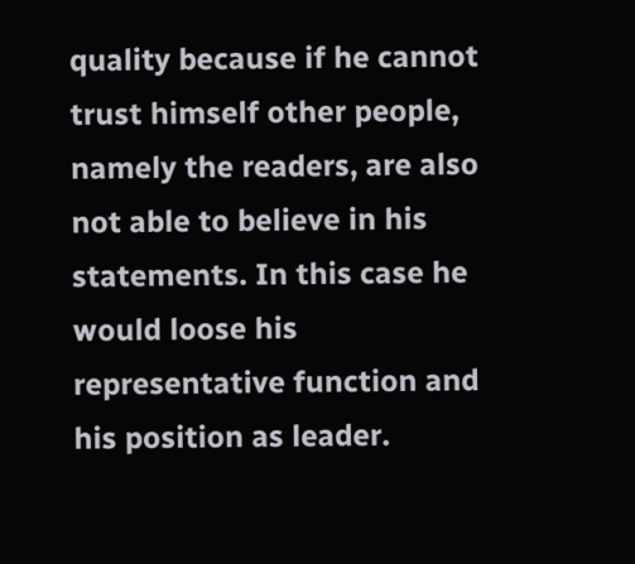quality because if he cannot trust himself other people, namely the readers, are also not able to believe in his statements. In this case he would loose his representative function and his position as leader.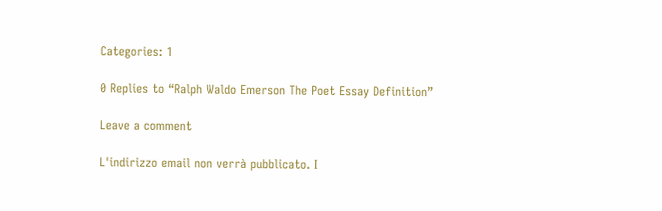Categories: 1

0 Replies to “Ralph Waldo Emerson The Poet Essay Definition”

Leave a comment

L'indirizzo email non verrà pubblicato. I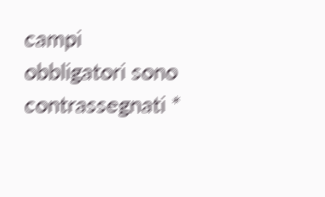campi obbligatori sono contrassegnati *